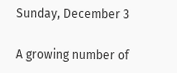Sunday, December 3

A growing number of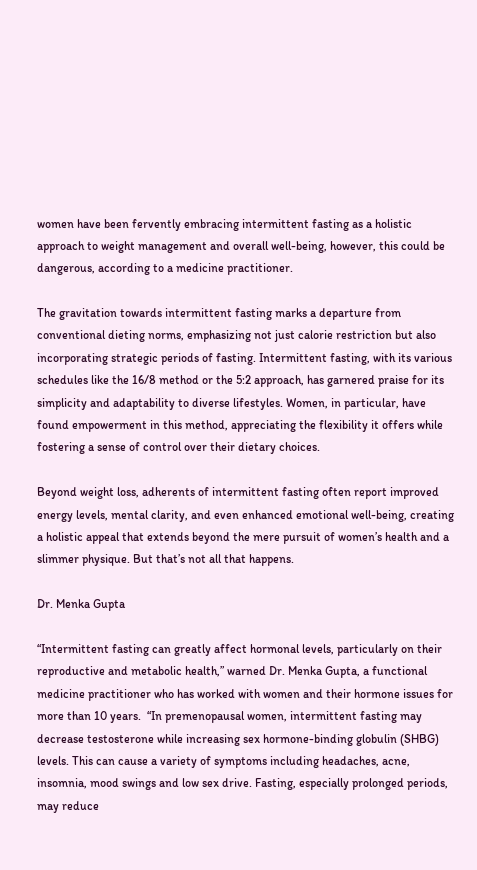women have been fervently embracing intermittent fasting as a holistic approach to weight management and overall well-being, however, this could be dangerous, according to a medicine practitioner.

The gravitation towards intermittent fasting marks a departure from conventional dieting norms, emphasizing not just calorie restriction but also incorporating strategic periods of fasting. Intermittent fasting, with its various schedules like the 16/8 method or the 5:2 approach, has garnered praise for its simplicity and adaptability to diverse lifestyles. Women, in particular, have found empowerment in this method, appreciating the flexibility it offers while fostering a sense of control over their dietary choices.

Beyond weight loss, adherents of intermittent fasting often report improved energy levels, mental clarity, and even enhanced emotional well-being, creating a holistic appeal that extends beyond the mere pursuit of women’s health and a slimmer physique. But that’s not all that happens.

Dr. Menka Gupta

“Intermittent fasting can greatly affect hormonal levels, particularly on their reproductive and metabolic health,” warned Dr. Menka Gupta, a functional medicine practitioner who has worked with women and their hormone issues for more than 10 years.  “In premenopausal women, intermittent fasting may decrease testosterone while increasing sex hormone-binding globulin (SHBG) levels. This can cause a variety of symptoms including headaches, acne, insomnia, mood swings and low sex drive. Fasting, especially prolonged periods, may reduce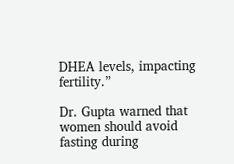DHEA levels, impacting fertility.”

Dr. Gupta warned that women should avoid fasting during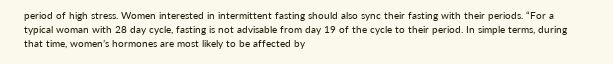period of high stress. Women interested in intermittent fasting should also sync their fasting with their periods. “For a typical woman with 28 day cycle, fasting is not advisable from day 19 of the cycle to their period. In simple terms, during that time, women’s hormones are most likely to be affected by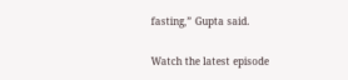fasting,” Gupta said.

Watch the latest episode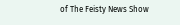of The Feisty News Show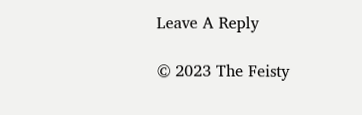Leave A Reply

© 2023 The Feisty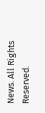News. All Rights Reserved.